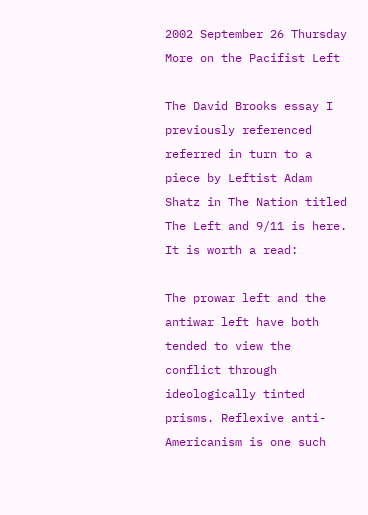2002 September 26 Thursday
More on the Pacifist Left

The David Brooks essay I previously referenced referred in turn to a piece by Leftist Adam Shatz in The Nation titled The Left and 9/11 is here. It is worth a read:

The prowar left and the antiwar left have both tended to view the conflict through ideologically tinted prisms. Reflexive anti-Americanism is one such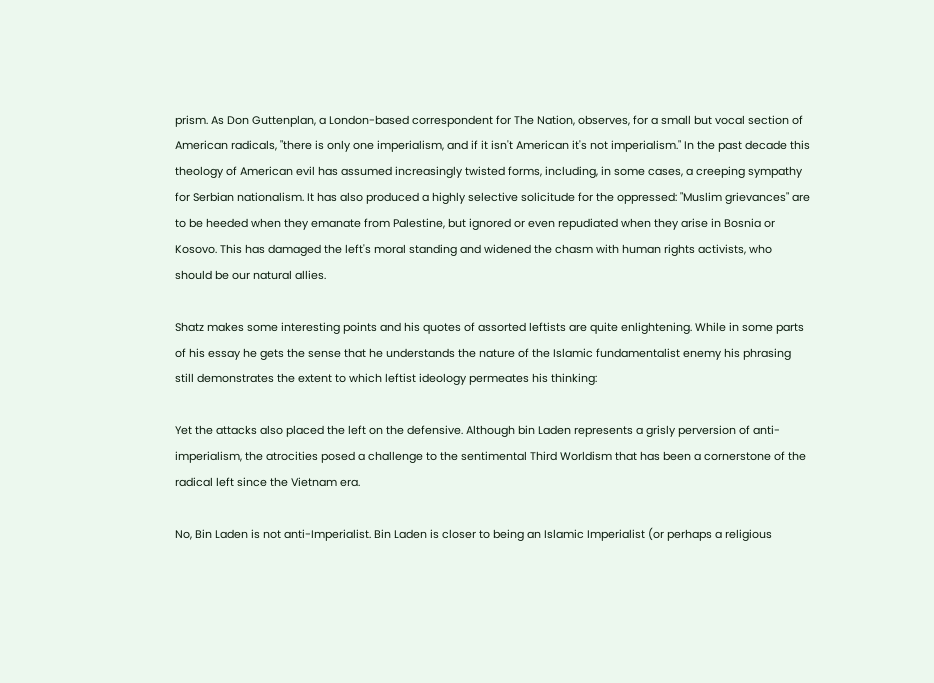prism. As Don Guttenplan, a London-based correspondent for The Nation, observes, for a small but vocal section of American radicals, "there is only one imperialism, and if it isn't American it's not imperialism." In the past decade this theology of American evil has assumed increasingly twisted forms, including, in some cases, a creeping sympathy for Serbian nationalism. It has also produced a highly selective solicitude for the oppressed: "Muslim grievances" are to be heeded when they emanate from Palestine, but ignored or even repudiated when they arise in Bosnia or Kosovo. This has damaged the left's moral standing and widened the chasm with human rights activists, who should be our natural allies.

Shatz makes some interesting points and his quotes of assorted leftists are quite enlightening. While in some parts of his essay he gets the sense that he understands the nature of the Islamic fundamentalist enemy his phrasing still demonstrates the extent to which leftist ideology permeates his thinking:

Yet the attacks also placed the left on the defensive. Although bin Laden represents a grisly perversion of anti-imperialism, the atrocities posed a challenge to the sentimental Third Worldism that has been a cornerstone of the radical left since the Vietnam era.

No, Bin Laden is not anti-Imperialist. Bin Laden is closer to being an Islamic Imperialist (or perhaps a religious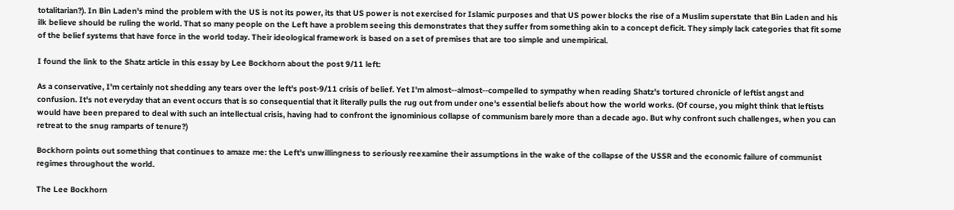totalitarian?). In Bin Laden's mind the problem with the US is not its power, its that US power is not exercised for Islamic purposes and that US power blocks the rise of a Muslim superstate that Bin Laden and his ilk believe should be ruling the world. That so many people on the Left have a problem seeing this demonstrates that they suffer from something akin to a concept deficit. They simply lack categories that fit some of the belief systems that have force in the world today. Their ideological framework is based on a set of premises that are too simple and unempirical.

I found the link to the Shatz article in this essay by Lee Bockhorn about the post 9/11 left:

As a conservative, I'm certainly not shedding any tears over the left's post-9/11 crisis of belief. Yet I'm almost--almost--compelled to sympathy when reading Shatz's tortured chronicle of leftist angst and confusion. It's not everyday that an event occurs that is so consequential that it literally pulls the rug out from under one's essential beliefs about how the world works. (Of course, you might think that leftists would have been prepared to deal with such an intellectual crisis, having had to confront the ignominious collapse of communism barely more than a decade ago. But why confront such challenges, when you can retreat to the snug ramparts of tenure?)

Bockhorn points out something that continues to amaze me: the Left's unwillingness to seriously reexamine their assumptions in the wake of the collapse of the USSR and the economic failure of communist regimes throughout the world.

The Lee Bockhorn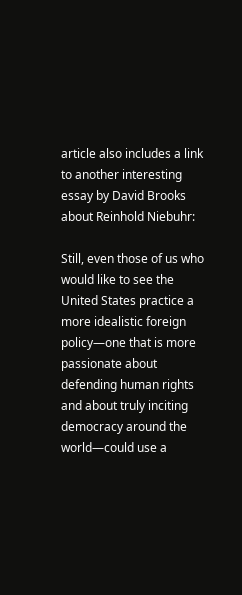article also includes a link to another interesting essay by David Brooks about Reinhold Niebuhr:

Still, even those of us who would like to see the United States practice a more idealistic foreign policy—one that is more passionate about defending human rights and about truly inciting democracy around the world—could use a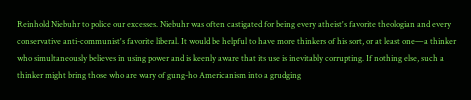Reinhold Niebuhr to police our excesses. Niebuhr was often castigated for being every atheist's favorite theologian and every conservative anti-communist's favorite liberal. It would be helpful to have more thinkers of his sort, or at least one—a thinker who simultaneously believes in using power and is keenly aware that its use is inevitably corrupting. If nothing else, such a thinker might bring those who are wary of gung-ho Americanism into a grudging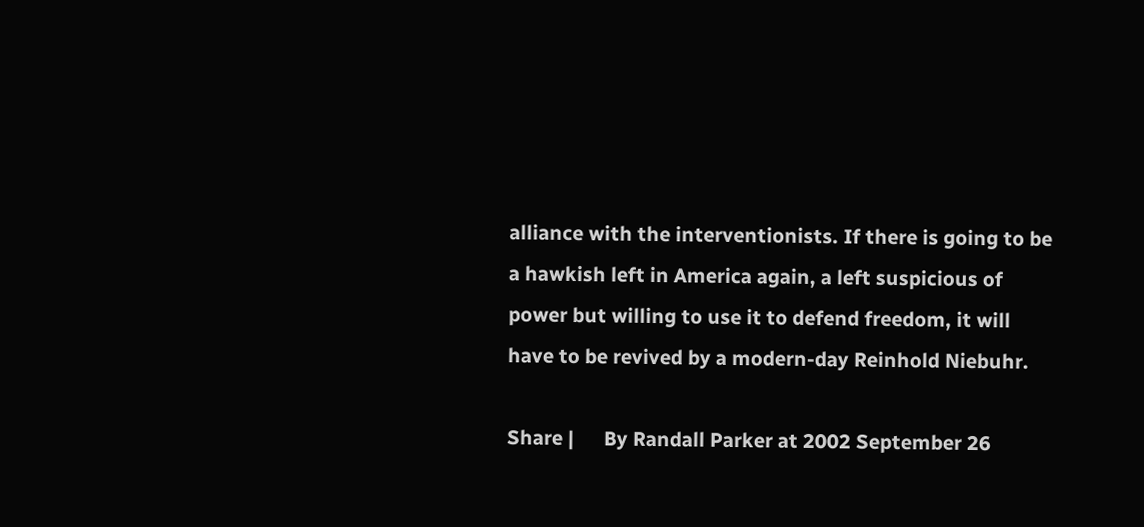alliance with the interventionists. If there is going to be a hawkish left in America again, a left suspicious of power but willing to use it to defend freedom, it will have to be revived by a modern-day Reinhold Niebuhr.

Share |      By Randall Parker at 2002 September 26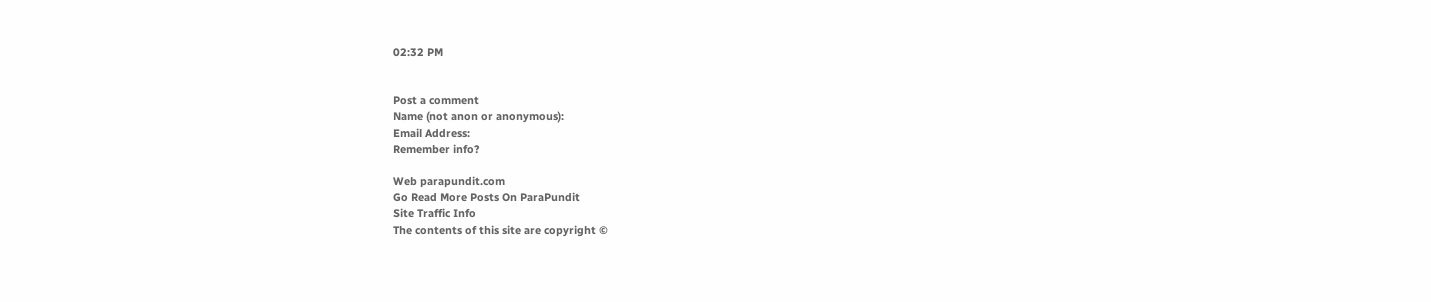02:32 PM


Post a comment
Name (not anon or anonymous):
Email Address:
Remember info?

Web parapundit.com
Go Read More Posts On ParaPundit
Site Traffic Info
The contents of this site are copyright ©